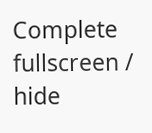Complete fullscreen / hide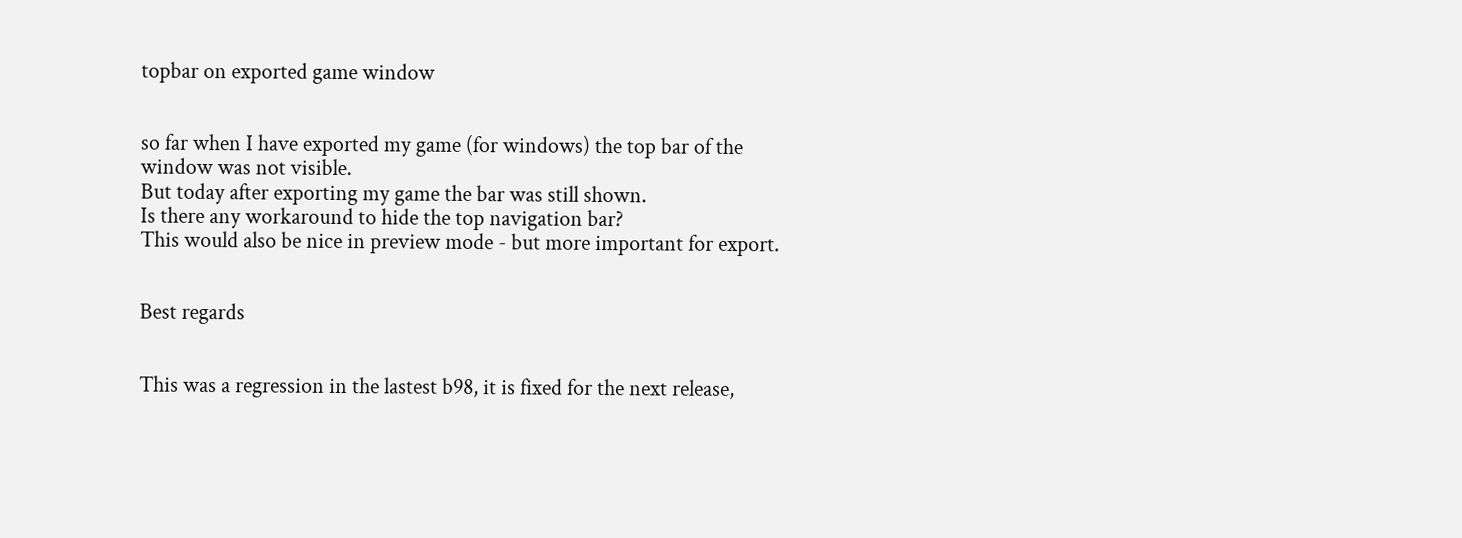topbar on exported game window


so far when I have exported my game (for windows) the top bar of the window was not visible.
But today after exporting my game the bar was still shown.
Is there any workaround to hide the top navigation bar?
This would also be nice in preview mode - but more important for export.


Best regards


This was a regression in the lastest b98, it is fixed for the next release,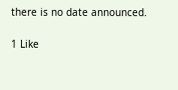there is no date announced.

1 Like